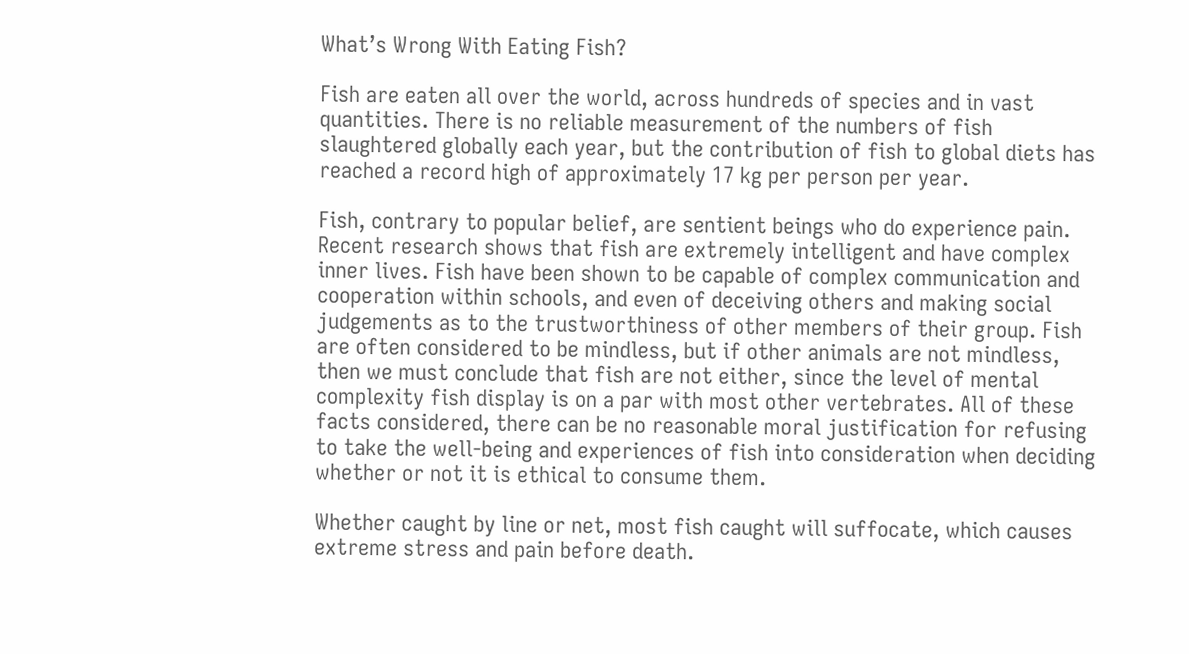What’s Wrong With Eating Fish?

Fish are eaten all over the world, across hundreds of species and in vast quantities. There is no reliable measurement of the numbers of fish slaughtered globally each year, but the contribution of fish to global diets has reached a record high of approximately 17 kg per person per year.

Fish, contrary to popular belief, are sentient beings who do experience pain.  Recent research shows that fish are extremely intelligent and have complex inner lives. Fish have been shown to be capable of complex communication and cooperation within schools, and even of deceiving others and making social judgements as to the trustworthiness of other members of their group. Fish are often considered to be mindless, but if other animals are not mindless, then we must conclude that fish are not either, since the level of mental complexity fish display is on a par with most other vertebrates. All of these facts considered, there can be no reasonable moral justification for refusing to take the well-being and experiences of fish into consideration when deciding whether or not it is ethical to consume them.

Whether caught by line or net, most fish caught will suffocate, which causes extreme stress and pain before death.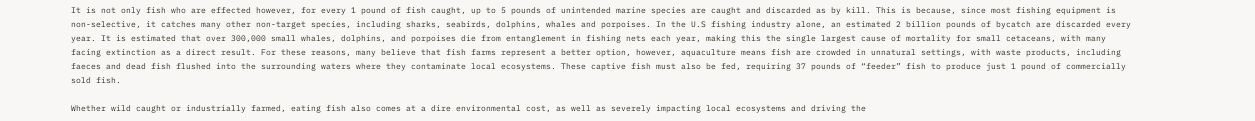It is not only fish who are effected however, for every 1 pound of fish caught, up to 5 pounds of unintended marine species are caught and discarded as by kill. This is because, since most fishing equipment is non-selective, it catches many other non-target species, including sharks, seabirds, dolphins, whales and porpoises. In the U.S fishing industry alone, an estimated 2 billion pounds of bycatch are discarded every year. It is estimated that over 300,000 small whales, dolphins, and porpoises die from entanglement in fishing nets each year, making this the single largest cause of mortality for small cetaceans, with many facing extinction as a direct result. For these reasons, many believe that fish farms represent a better option, however, aquaculture means fish are crowded in unnatural settings, with waste products, including faeces and dead fish flushed into the surrounding waters where they contaminate local ecosystems. These captive fish must also be fed, requiring 37 pounds of “feeder” fish to produce just 1 pound of commercially sold fish.

Whether wild caught or industrially farmed, eating fish also comes at a dire environmental cost, as well as severely impacting local ecosystems and driving the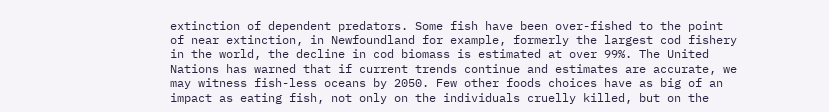extinction of dependent predators. Some fish have been over-fished to the point of near extinction, in Newfoundland for example, formerly the largest cod fishery in the world, the decline in cod biomass is estimated at over 99%. The United Nations has warned that if current trends continue and estimates are accurate, we may witness fish-less oceans by 2050. Few other foods choices have as big of an impact as eating fish, not only on the individuals cruelly killed, but on the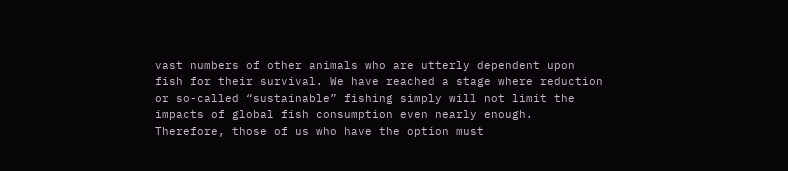vast numbers of other animals who are utterly dependent upon fish for their survival. We have reached a stage where reduction or so-called “sustainable” fishing simply will not limit the impacts of global fish consumption even nearly enough. Therefore, those of us who have the option must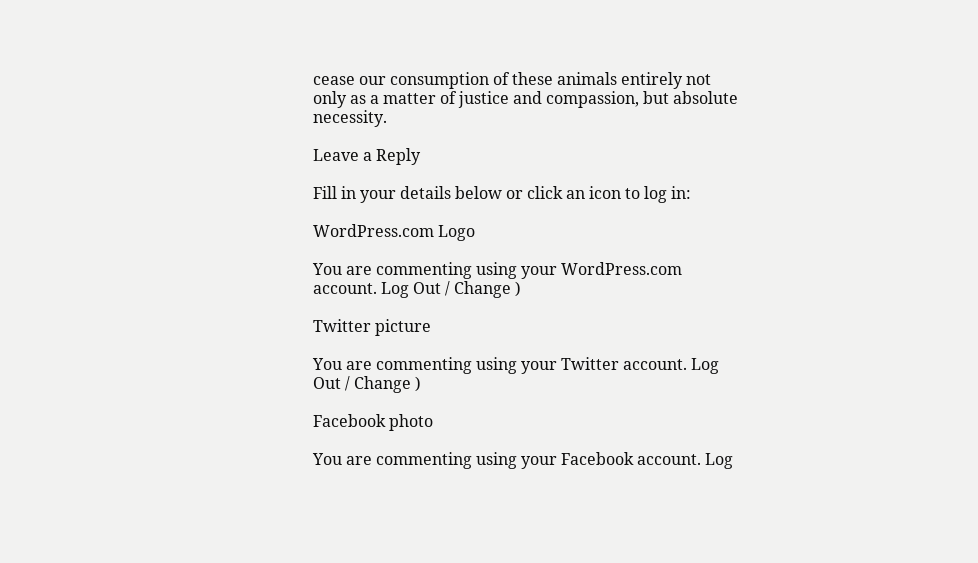cease our consumption of these animals entirely not only as a matter of justice and compassion, but absolute necessity.

Leave a Reply

Fill in your details below or click an icon to log in:

WordPress.com Logo

You are commenting using your WordPress.com account. Log Out / Change )

Twitter picture

You are commenting using your Twitter account. Log Out / Change )

Facebook photo

You are commenting using your Facebook account. Log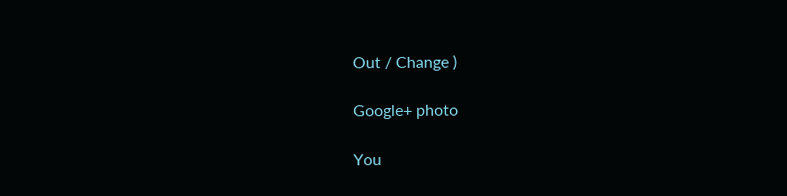Out / Change )

Google+ photo

You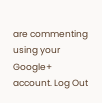are commenting using your Google+ account. Log Out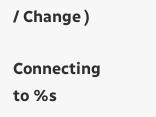/ Change )

Connecting to %s